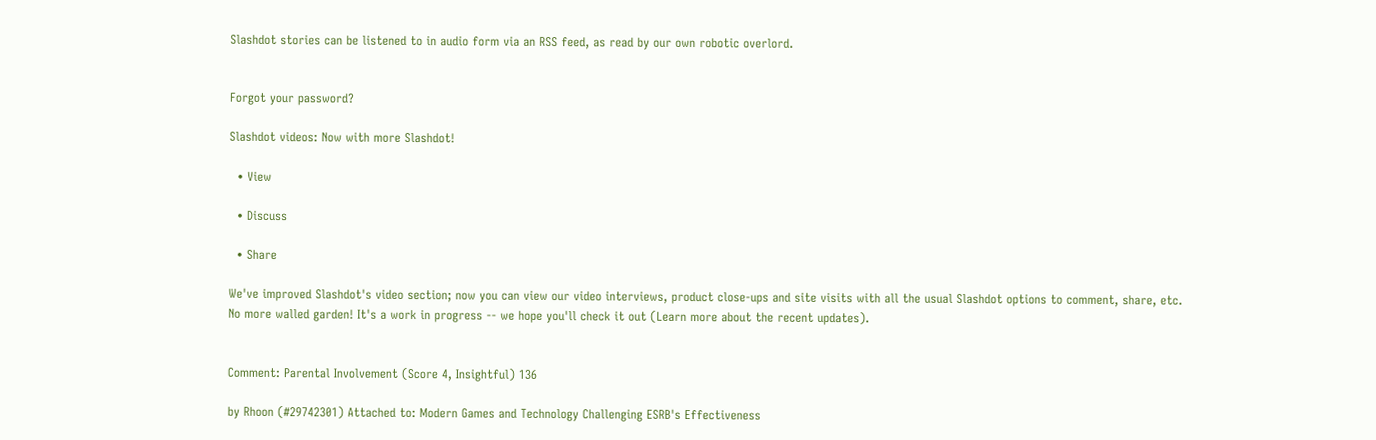Slashdot stories can be listened to in audio form via an RSS feed, as read by our own robotic overlord.


Forgot your password?

Slashdot videos: Now with more Slashdot!

  • View

  • Discuss

  • Share

We've improved Slashdot's video section; now you can view our video interviews, product close-ups and site visits with all the usual Slashdot options to comment, share, etc. No more walled garden! It's a work in progress -- we hope you'll check it out (Learn more about the recent updates).


Comment: Parental Involvement (Score 4, Insightful) 136

by Rhoon (#29742301) Attached to: Modern Games and Technology Challenging ESRB's Effectiveness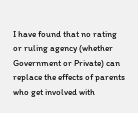I have found that no rating or ruling agency (whether Government or Private) can replace the effects of parents who get involved with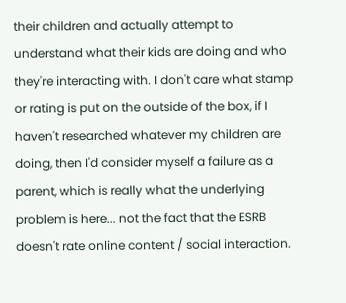their children and actually attempt to understand what their kids are doing and who they're interacting with. I don't care what stamp or rating is put on the outside of the box, if I haven't researched whatever my children are doing, then I'd consider myself a failure as a parent, which is really what the underlying problem is here... not the fact that the ESRB doesn't rate online content / social interaction.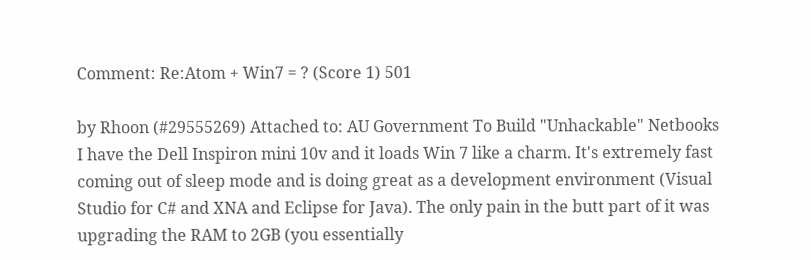Comment: Re:Atom + Win7 = ? (Score 1) 501

by Rhoon (#29555269) Attached to: AU Government To Build "Unhackable" Netbooks
I have the Dell Inspiron mini 10v and it loads Win 7 like a charm. It's extremely fast coming out of sleep mode and is doing great as a development environment (Visual Studio for C# and XNA and Eclipse for Java). The only pain in the butt part of it was upgrading the RAM to 2GB (you essentially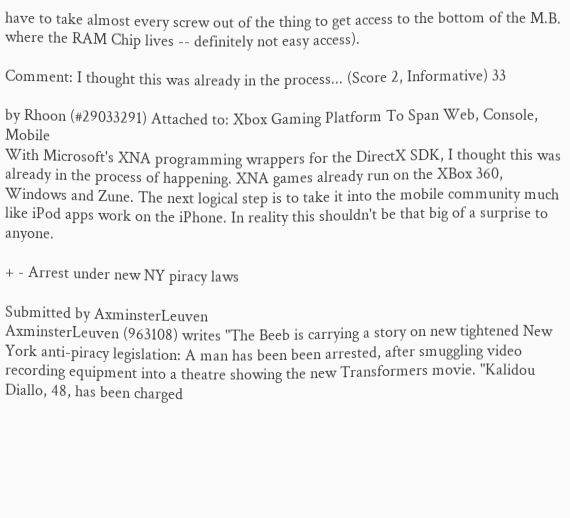have to take almost every screw out of the thing to get access to the bottom of the M.B. where the RAM Chip lives -- definitely not easy access).

Comment: I thought this was already in the process... (Score 2, Informative) 33

by Rhoon (#29033291) Attached to: Xbox Gaming Platform To Span Web, Console, Mobile
With Microsoft's XNA programming wrappers for the DirectX SDK, I thought this was already in the process of happening. XNA games already run on the XBox 360, Windows and Zune. The next logical step is to take it into the mobile community much like iPod apps work on the iPhone. In reality this shouldn't be that big of a surprise to anyone.

+ - Arrest under new NY piracy laws

Submitted by AxminsterLeuven
AxminsterLeuven (963108) writes "The Beeb is carrying a story on new tightened New York anti-piracy legislation: A man has been been arrested, after smuggling video recording equipment into a theatre showing the new Transformers movie. "Kalidou Diallo, 48, has been charged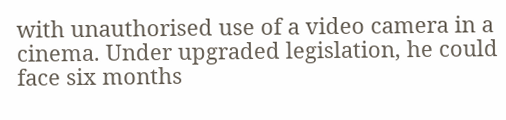with unauthorised use of a video camera in a cinema. Under upgraded legislation, he could face six months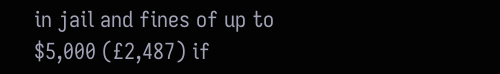in jail and fines of up to $5,000 (£2,487) if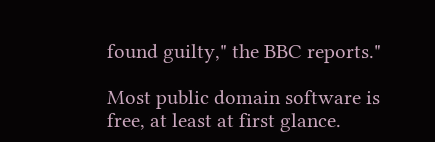found guilty," the BBC reports."

Most public domain software is free, at least at first glance.